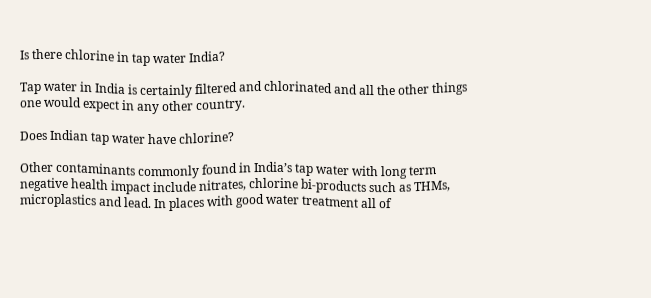Is there chlorine in tap water India?

Tap water in India is certainly filtered and chlorinated and all the other things one would expect in any other country.

Does Indian tap water have chlorine?

Other contaminants commonly found in India’s tap water with long term negative health impact include nitrates, chlorine bi-products such as THMs, microplastics and lead. In places with good water treatment all of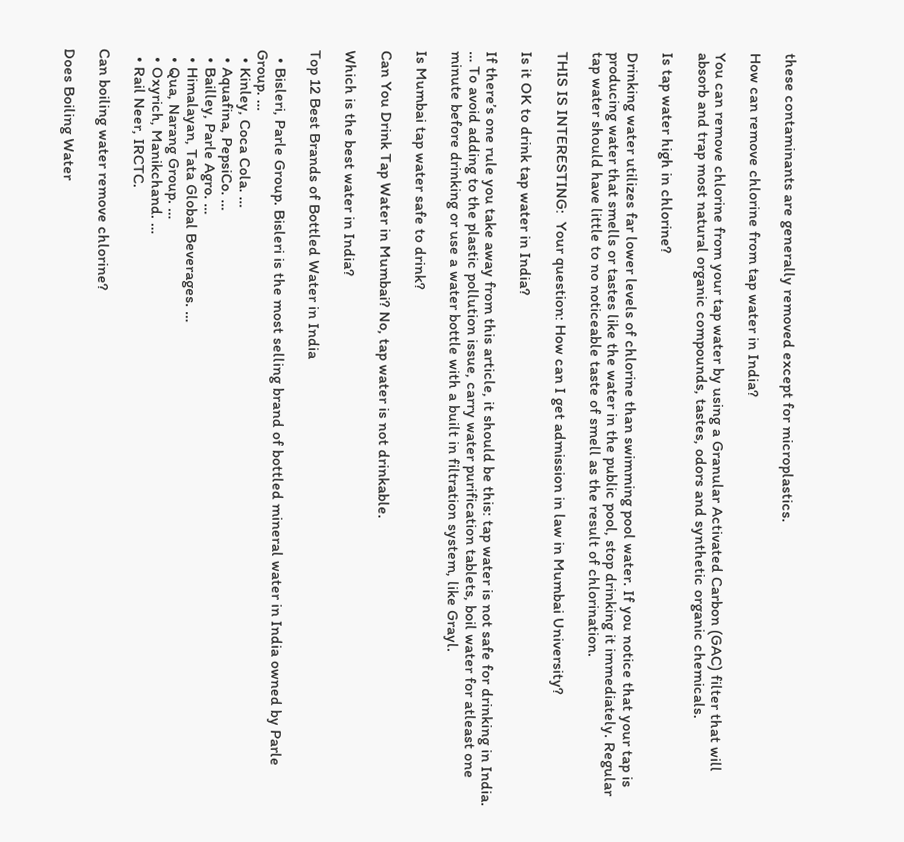these contaminants are generally removed except for microplastics.

How can remove chlorine from tap water in India?

You can remove chlorine from your tap water by using a Granular Activated Carbon (GAC) filter that will absorb and trap most natural organic compounds, tastes, odors and synthetic organic chemicals.

Is tap water high in chlorine?

Drinking water utilizes far lower levels of chlorine than swimming pool water. If you notice that your tap is producing water that smells or tastes like the water in the public pool, stop drinking it immediately. Regular tap water should have little to no noticeable taste of smell as the result of chlorination.

THIS IS INTERESTING:  Your question: How can I get admission in law in Mumbai University?

Is it OK to drink tap water in India?

If there’s one rule you take away from this article, it should be this: tap water is not safe for drinking in India. … To avoid adding to the plastic pollution issue, carry water purification tablets, boil water for atleast one minute before drinking or use a water bottle with a built in filtration system, like Grayl.

Is Mumbai tap water safe to drink?

Can You Drink Tap Water in Mumbai? No, tap water is not drinkable.

Which is the best water in India?

Top 12 Best Brands of Bottled Water in India

  • Bisleri, Parle Group. Bisleri is the most selling brand of bottled mineral water in India owned by Parle Group. …
  • Kinley, Coca Cola. …
  • Aquafina, PepsiCo. …
  • Bailley, Parle Agro. …
  • Himalayan, Tata Global Beverages. …
  • Qua, Narang Group. …
  • Oxyrich, Manikchand. …
  • Rail Neer, IRCTC.

Can boiling water remove chlorine?

Does Boiling Water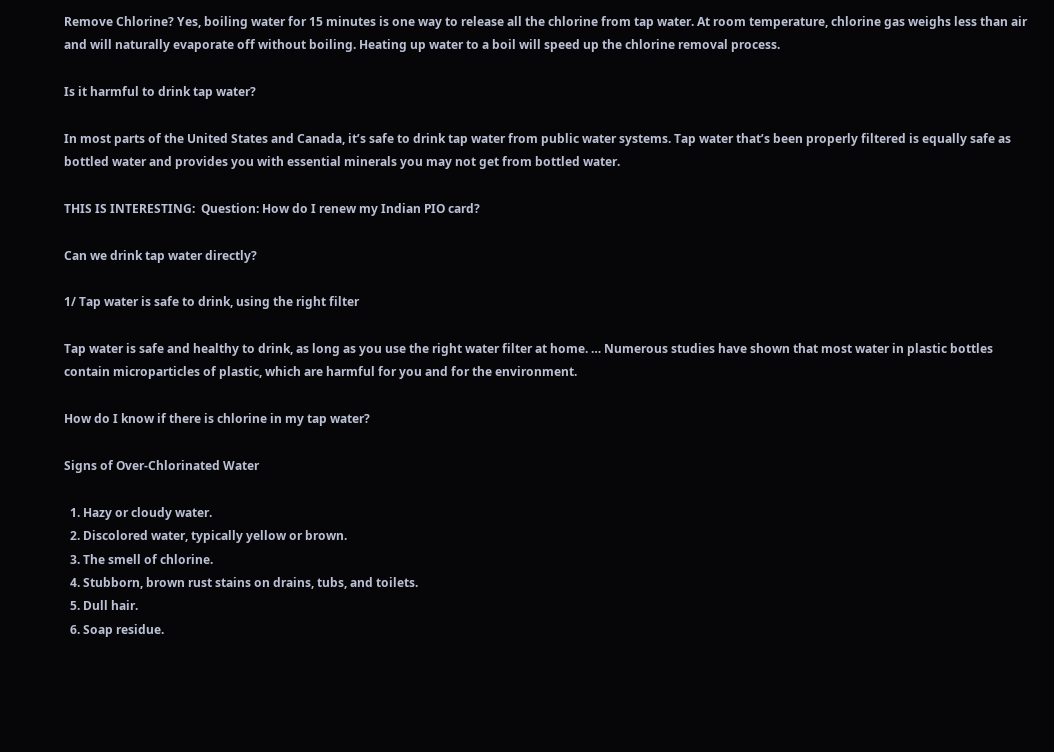Remove Chlorine? Yes, boiling water for 15 minutes is one way to release all the chlorine from tap water. At room temperature, chlorine gas weighs less than air and will naturally evaporate off without boiling. Heating up water to a boil will speed up the chlorine removal process.

Is it harmful to drink tap water?

In most parts of the United States and Canada, it’s safe to drink tap water from public water systems. Tap water that’s been properly filtered is equally safe as bottled water and provides you with essential minerals you may not get from bottled water.

THIS IS INTERESTING:  Question: How do I renew my Indian PIO card?

Can we drink tap water directly?

1/ Tap water is safe to drink, using the right filter

Tap water is safe and healthy to drink, as long as you use the right water filter at home. … Numerous studies have shown that most water in plastic bottles contain microparticles of plastic, which are harmful for you and for the environment.

How do I know if there is chlorine in my tap water?

Signs of Over-Chlorinated Water

  1. Hazy or cloudy water.
  2. Discolored water, typically yellow or brown.
  3. The smell of chlorine.
  4. Stubborn, brown rust stains on drains, tubs, and toilets.
  5. Dull hair.
  6. Soap residue.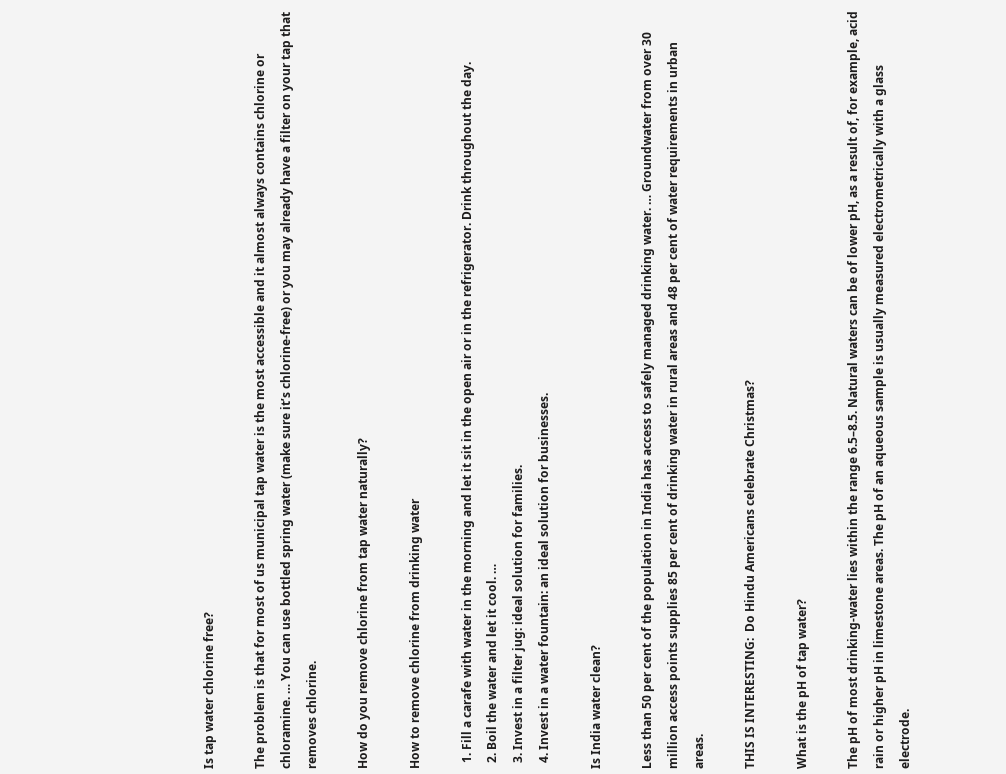Is tap water chlorine free?

The problem is that for most of us municipal tap water is the most accessible and it almost always contains chlorine or chloramine. … You can use bottled spring water (make sure it’s chlorine-free) or you may already have a filter on your tap that removes chlorine.

How do you remove chlorine from tap water naturally?

How to remove chlorine from drinking water

  1. Fill a carafe with water in the morning and let it sit in the open air or in the refrigerator. Drink throughout the day.
  2. Boil the water and let it cool. …
  3. Invest in a filter jug: ideal solution for families.
  4. Invest in a water fountain: an ideal solution for businesses.

Is India water clean?

Less than 50 per cent of the population in India has access to safely managed drinking water. … Groundwater from over 30 million access points supplies 85 per cent of drinking water in rural areas and 48 per cent of water requirements in urban areas.

THIS IS INTERESTING:  Do Hindu Americans celebrate Christmas?

What is the pH of tap water?

The pH of most drinking-water lies within the range 6.5–8.5. Natural waters can be of lower pH, as a result of, for example, acid rain or higher pH in limestone areas. The pH of an aqueous sample is usually measured electrometrically with a glass electrode.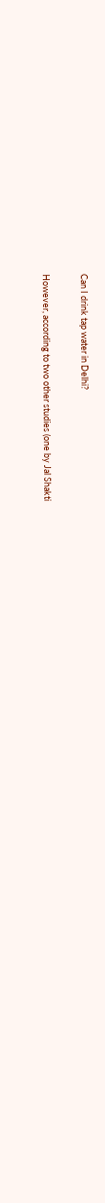Can I drink tap water in Delhi?

However, according to two other studies (one by Jal Shakti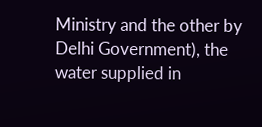Ministry and the other by Delhi Government), the water supplied in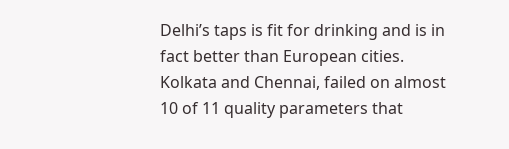Delhi’s taps is fit for drinking and is in fact better than European cities. Kolkata and Chennai, failed on almost 10 of 11 quality parameters that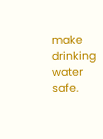make drinking water safe.